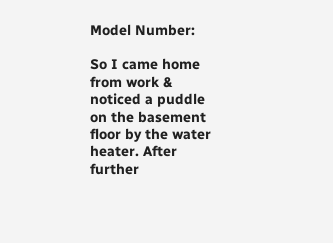Model Number:

So I came home from work & noticed a puddle on the basement floor by the water heater. After further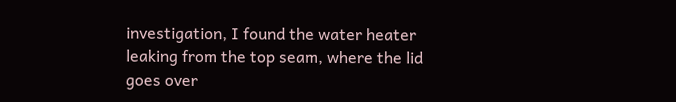investigation, I found the water heater leaking from the top seam, where the lid goes over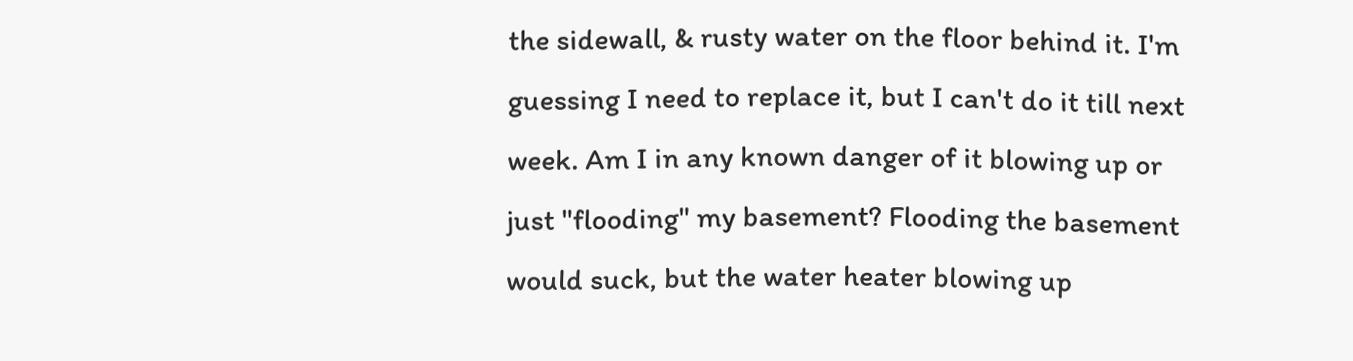the sidewall, & rusty water on the floor behind it. I'm guessing I need to replace it, but I can't do it till next week. Am I in any known danger of it blowing up or just "flooding" my basement? Flooding the basement would suck, but the water heater blowing up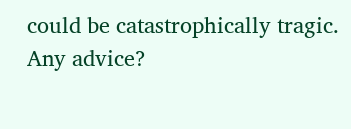could be catastrophically tragic. Any advice?